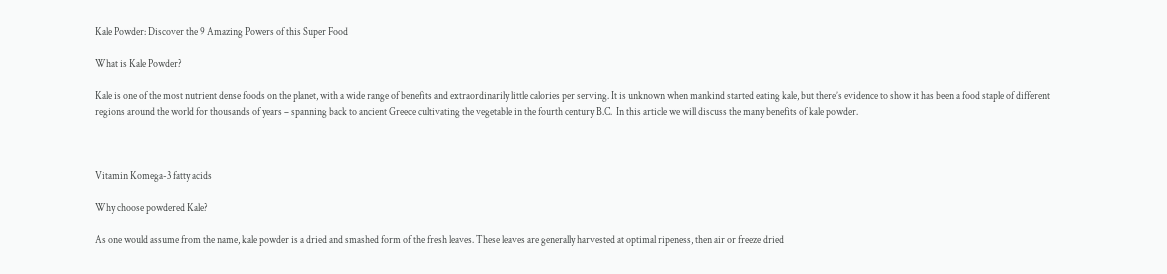Kale Powder: Discover the 9 Amazing Powers of this Super Food

What is Kale Powder?

Kale is one of the most nutrient dense foods on the planet, with a wide range of benefits and extraordinarily little calories per serving. It is unknown when mankind started eating kale, but there’s evidence to show it has been a food staple of different regions around the world for thousands of years – spanning back to ancient Greece cultivating the vegetable in the fourth century B.C.  In this article we will discuss the many benefits of kale powder.



Vitamin Komega-3 fatty acids

Why choose powdered Kale?

As one would assume from the name, kale powder is a dried and smashed form of the fresh leaves. These leaves are generally harvested at optimal ripeness, then air or freeze dried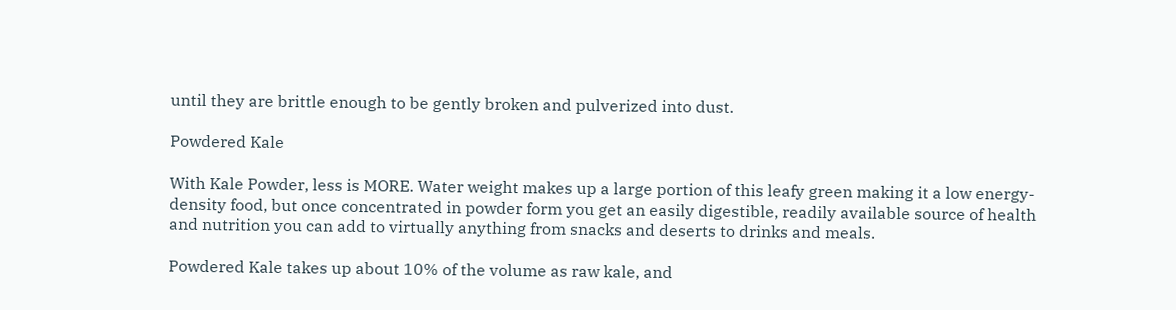until they are brittle enough to be gently broken and pulverized into dust.

Powdered Kale

With Kale Powder, less is MORE. Water weight makes up a large portion of this leafy green making it a low energy-density food, but once concentrated in powder form you get an easily digestible, readily available source of health and nutrition you can add to virtually anything from snacks and deserts to drinks and meals.

Powdered Kale takes up about 10% of the volume as raw kale, and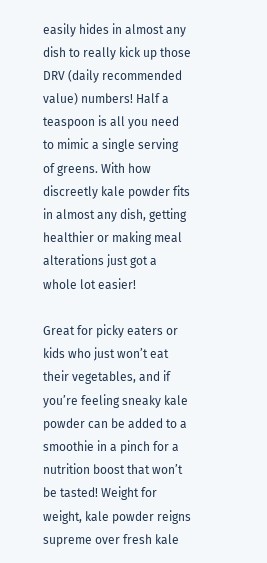easily hides in almost any dish to really kick up those DRV (daily recommended value) numbers! Half a teaspoon is all you need to mimic a single serving of greens. With how discreetly kale powder fits in almost any dish, getting healthier or making meal alterations just got a whole lot easier!

Great for picky eaters or kids who just won’t eat their vegetables, and if you’re feeling sneaky kale powder can be added to a smoothie in a pinch for a nutrition boost that won’t be tasted! Weight for weight, kale powder reigns supreme over fresh kale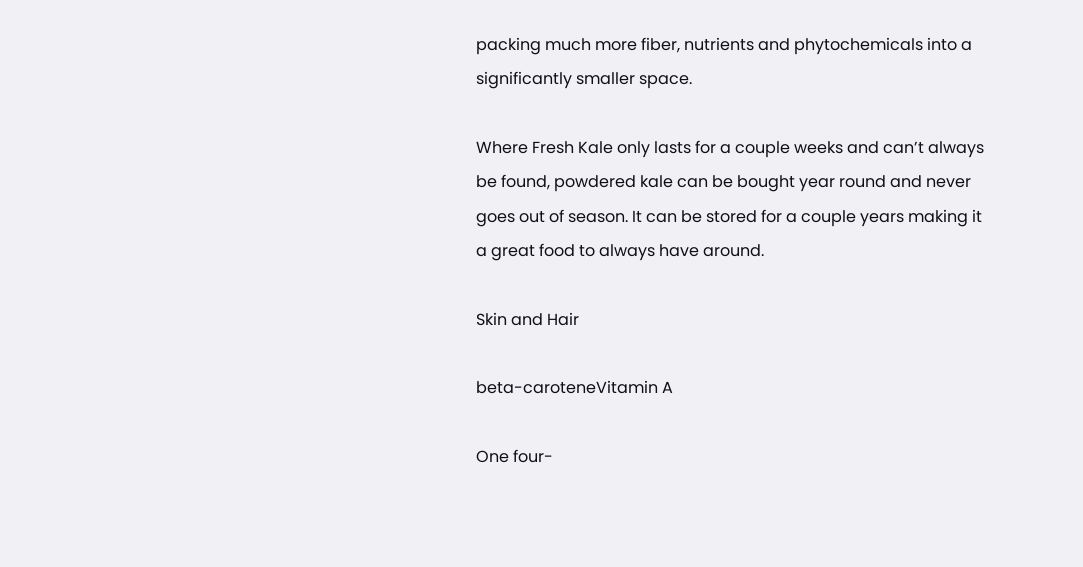packing much more fiber, nutrients and phytochemicals into a significantly smaller space.

Where Fresh Kale only lasts for a couple weeks and can’t always be found, powdered kale can be bought year round and never goes out of season. It can be stored for a couple years making it a great food to always have around.

Skin and Hair

beta-caroteneVitamin A

One four-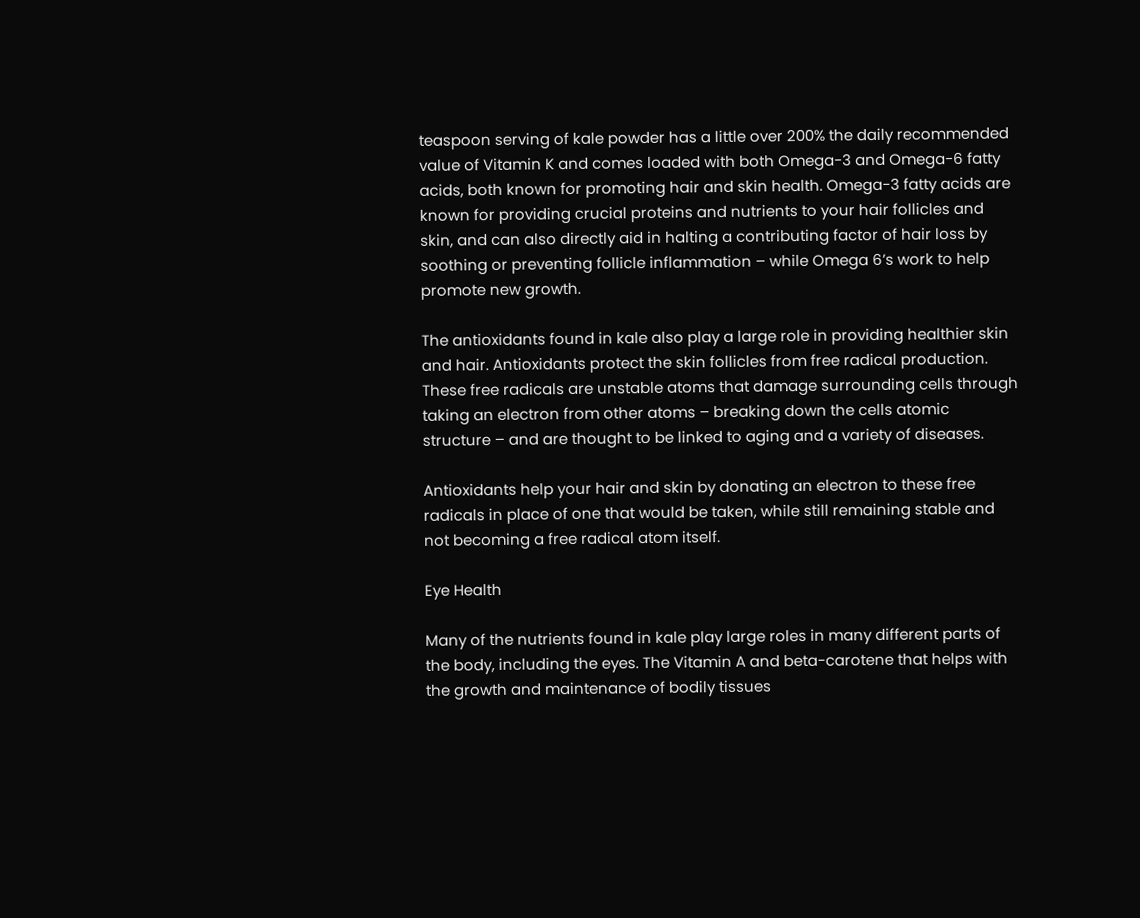teaspoon serving of kale powder has a little over 200% the daily recommended value of Vitamin K and comes loaded with both Omega-3 and Omega-6 fatty acids, both known for promoting hair and skin health. Omega-3 fatty acids are known for providing crucial proteins and nutrients to your hair follicles and skin, and can also directly aid in halting a contributing factor of hair loss by soothing or preventing follicle inflammation – while Omega 6’s work to help promote new growth.

The antioxidants found in kale also play a large role in providing healthier skin and hair. Antioxidants protect the skin follicles from free radical production. These free radicals are unstable atoms that damage surrounding cells through taking an electron from other atoms – breaking down the cells atomic structure – and are thought to be linked to aging and a variety of diseases.

Antioxidants help your hair and skin by donating an electron to these free radicals in place of one that would be taken, while still remaining stable and not becoming a free radical atom itself.

Eye Health

Many of the nutrients found in kale play large roles in many different parts of the body, including the eyes. The Vitamin A and beta-carotene that helps with the growth and maintenance of bodily tissues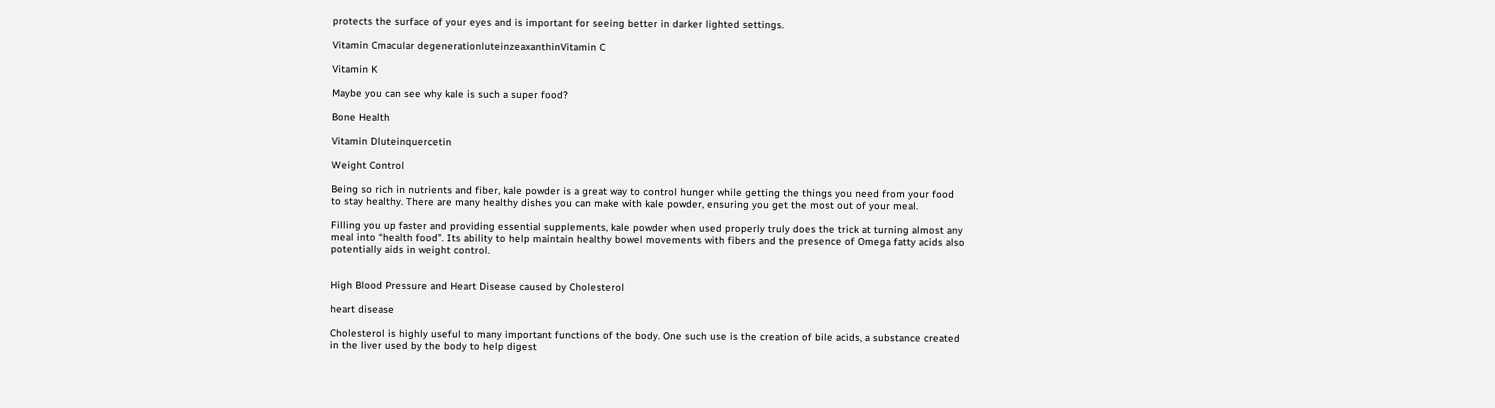protects the surface of your eyes and is important for seeing better in darker lighted settings.

Vitamin Cmacular degenerationluteinzeaxanthinVitamin C

Vitamin K

Maybe you can see why kale is such a super food?

Bone Health

Vitamin Dluteinquercetin

Weight Control

Being so rich in nutrients and fiber, kale powder is a great way to control hunger while getting the things you need from your food to stay healthy. There are many healthy dishes you can make with kale powder, ensuring you get the most out of your meal.

Filling you up faster and providing essential supplements, kale powder when used properly truly does the trick at turning almost any meal into “health food”. Its ability to help maintain healthy bowel movements with fibers and the presence of Omega fatty acids also potentially aids in weight control.


High Blood Pressure and Heart Disease caused by Cholesterol

heart disease

Cholesterol is highly useful to many important functions of the body. One such use is the creation of bile acids, a substance created in the liver used by the body to help digest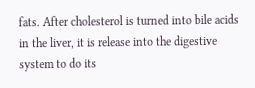fats. After cholesterol is turned into bile acids in the liver, it is release into the digestive system to do its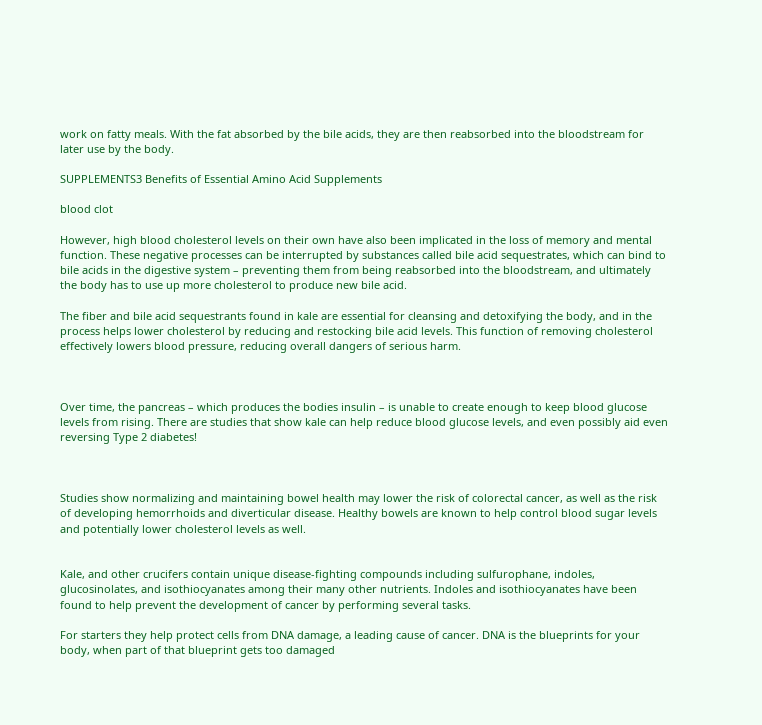work on fatty meals. With the fat absorbed by the bile acids, they are then reabsorbed into the bloodstream for later use by the body.

SUPPLEMENTS3 Benefits of Essential Amino Acid Supplements

blood clot

However, high blood cholesterol levels on their own have also been implicated in the loss of memory and mental function. These negative processes can be interrupted by substances called bile acid sequestrates, which can bind to bile acids in the digestive system – preventing them from being reabsorbed into the bloodstream, and ultimately the body has to use up more cholesterol to produce new bile acid.

The fiber and bile acid sequestrants found in kale are essential for cleansing and detoxifying the body, and in the process helps lower cholesterol by reducing and restocking bile acid levels. This function of removing cholesterol effectively lowers blood pressure, reducing overall dangers of serious harm.



Over time, the pancreas – which produces the bodies insulin – is unable to create enough to keep blood glucose levels from rising. There are studies that show kale can help reduce blood glucose levels, and even possibly aid even reversing Type 2 diabetes!



Studies show normalizing and maintaining bowel health may lower the risk of colorectal cancer, as well as the risk of developing hemorrhoids and diverticular disease. Healthy bowels are known to help control blood sugar levels and potentially lower cholesterol levels as well.


Kale, and other crucifers contain unique disease-fighting compounds including sulfurophane, indoles, glucosinolates, and isothiocyanates among their many other nutrients. Indoles and isothiocyanates have been found to help prevent the development of cancer by performing several tasks.

For starters they help protect cells from DNA damage, a leading cause of cancer. DNA is the blueprints for your body, when part of that blueprint gets too damaged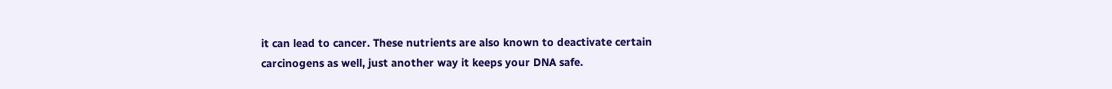it can lead to cancer. These nutrients are also known to deactivate certain carcinogens as well, just another way it keeps your DNA safe.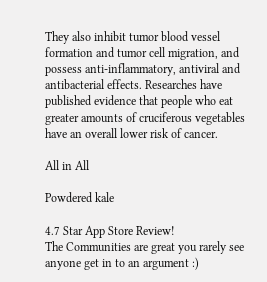They also inhibit tumor blood vessel formation and tumor cell migration, and possess anti-inflammatory, antiviral and antibacterial effects. Researches have published evidence that people who eat greater amounts of cruciferous vegetables have an overall lower risk of cancer.

All in All

Powdered kale

4.7 Star App Store Review!
The Communities are great you rarely see anyone get in to an argument :)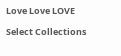Love Love LOVE

Select Collections